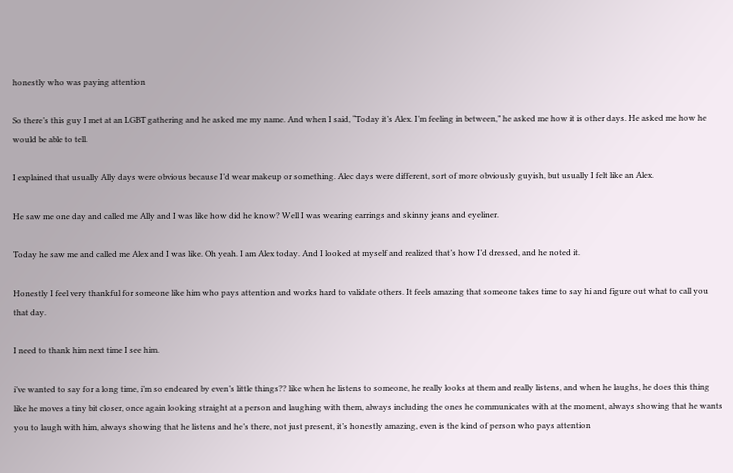honestly who was paying attention

So there’s this guy I met at an LGBT gathering and he asked me my name. And when I said, “Today it’s Alex. I’m feeling in between,” he asked me how it is other days. He asked me how he would be able to tell.

I explained that usually Ally days were obvious because I’d wear makeup or something. Alec days were different, sort of more obviously guyish, but usually I felt like an Alex.

He saw me one day and called me Ally and I was like how did he know? Well I was wearing earrings and skinny jeans and eyeliner.

Today he saw me and called me Alex and I was like. Oh yeah. I am Alex today. And I looked at myself and realized that’s how I’d dressed, and he noted it.

Honestly I feel very thankful for someone like him who pays attention and works hard to validate others. It feels amazing that someone takes time to say hi and figure out what to call you that day.

I need to thank him next time I see him.

i’ve wanted to say for a long time, i’m so endeared by even’s little things?? like when he listens to someone, he really looks at them and really listens, and when he laughs, he does this thing like he moves a tiny bit closer, once again looking straight at a person and laughing with them, always including the ones he communicates with at the moment, always showing that he wants you to laugh with him, always showing that he listens and he’s there, not just present, it’s honestly amazing, even is the kind of person who pays attention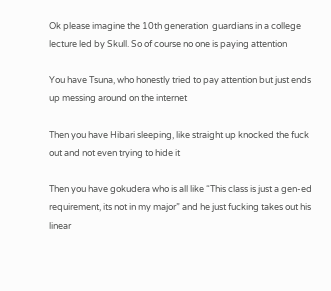Ok please imagine the 10th generation  guardians in a college lecture led by Skull. So of course no one is paying attention

You have Tsuna, who honestly tried to pay attention but just ends up messing around on the internet

Then you have Hibari sleeping, like straight up knocked the fuck out and not even trying to hide it

Then you have gokudera who is all like “This class is just a gen-ed requirement, its not in my major” and he just fucking takes out his linear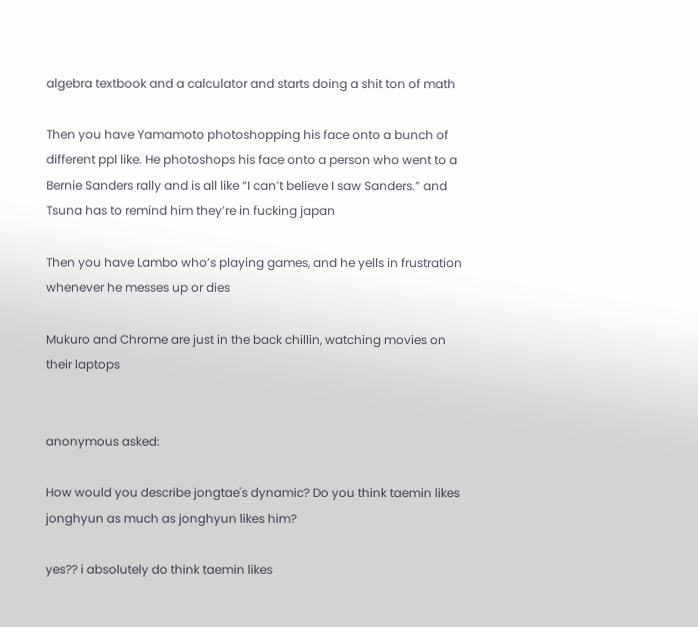algebra textbook and a calculator and starts doing a shit ton of math

Then you have Yamamoto photoshopping his face onto a bunch of different ppl like. He photoshops his face onto a person who went to a Bernie Sanders rally and is all like “I can’t believe I saw Sanders.” and Tsuna has to remind him they’re in fucking japan

Then you have Lambo who’s playing games, and he yells in frustration whenever he messes up or dies

Mukuro and Chrome are just in the back chillin, watching movies on their laptops


anonymous asked:

How would you describe jongtae's dynamic? Do you think taemin likes jonghyun as much as jonghyun likes him?

yes?? i absolutely do think taemin likes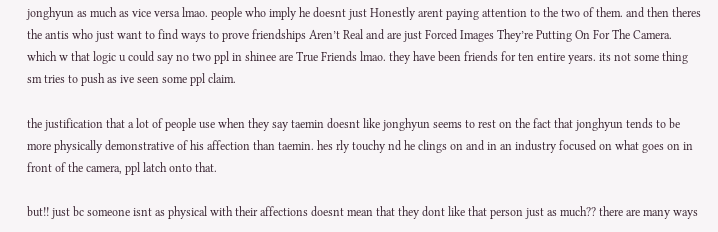jonghyun as much as vice versa lmao. people who imply he doesnt just Honestly arent paying attention to the two of them. and then theres the antis who just want to find ways to prove friendships Aren’t Real and are just Forced Images They’re Putting On For The Camera. which w that logic u could say no two ppl in shinee are True Friends lmao. they have been friends for ten entire years. its not some thing sm tries to push as ive seen some ppl claim.

the justification that a lot of people use when they say taemin doesnt like jonghyun seems to rest on the fact that jonghyun tends to be more physically demonstrative of his affection than taemin. hes rly touchy nd he clings on and in an industry focused on what goes on in front of the camera, ppl latch onto that.

but!! just bc someone isnt as physical with their affections doesnt mean that they dont like that person just as much?? there are many ways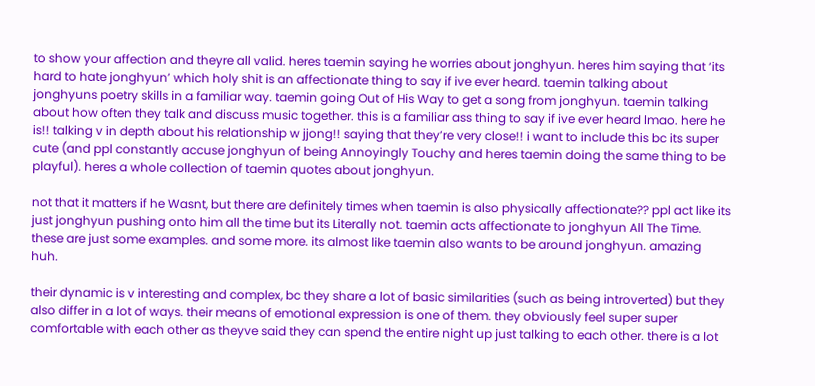to show your affection and theyre all valid. heres taemin saying he worries about jonghyun. heres him saying that ‘its hard to hate jonghyun’ which holy shit is an affectionate thing to say if ive ever heard. taemin talking about jonghyuns poetry skills in a familiar way. taemin going Out of His Way to get a song from jonghyun. taemin talking about how often they talk and discuss music together. this is a familiar ass thing to say if ive ever heard lmao. here he is!! talking v in depth about his relationship w jjong!! saying that they’re very close!! i want to include this bc its super cute (and ppl constantly accuse jonghyun of being Annoyingly Touchy and heres taemin doing the same thing to be playful). heres a whole collection of taemin quotes about jonghyun.

not that it matters if he Wasnt, but there are definitely times when taemin is also physically affectionate?? ppl act like its just jonghyun pushing onto him all the time but its Literally not. taemin acts affectionate to jonghyun All The Time. these are just some examples. and some more. its almost like taemin also wants to be around jonghyun. amazing huh.

their dynamic is v interesting and complex, bc they share a lot of basic similarities (such as being introverted) but they also differ in a lot of ways. their means of emotional expression is one of them. they obviously feel super super comfortable with each other as theyve said they can spend the entire night up just talking to each other. there is a lot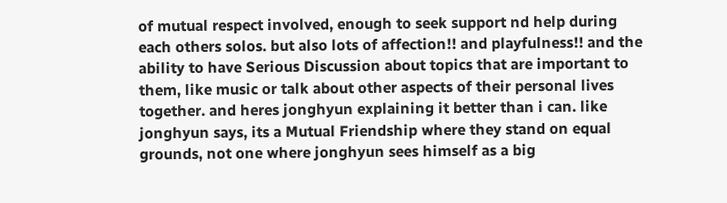of mutual respect involved, enough to seek support nd help during each others solos. but also lots of affection!! and playfulness!! and the ability to have Serious Discussion about topics that are important to them, like music or talk about other aspects of their personal lives together. and heres jonghyun explaining it better than i can. like jonghyun says, its a Mutual Friendship where they stand on equal grounds, not one where jonghyun sees himself as a big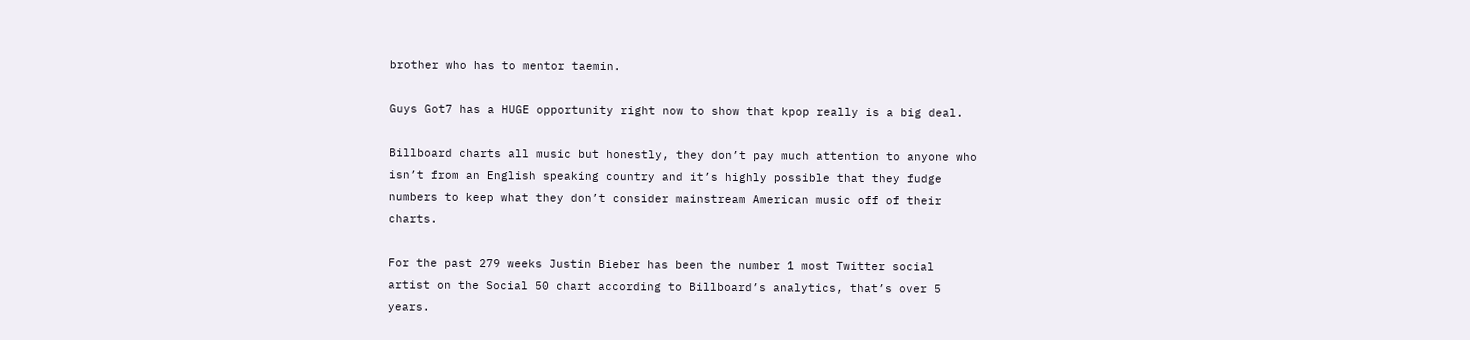brother who has to mentor taemin.

Guys Got7 has a HUGE opportunity right now to show that kpop really is a big deal.

Billboard charts all music but honestly, they don’t pay much attention to anyone who isn’t from an English speaking country and it’s highly possible that they fudge numbers to keep what they don’t consider mainstream American music off of their charts.

For the past 279 weeks Justin Bieber has been the number 1 most Twitter social artist on the Social 50 chart according to Billboard’s analytics, that’s over 5 years.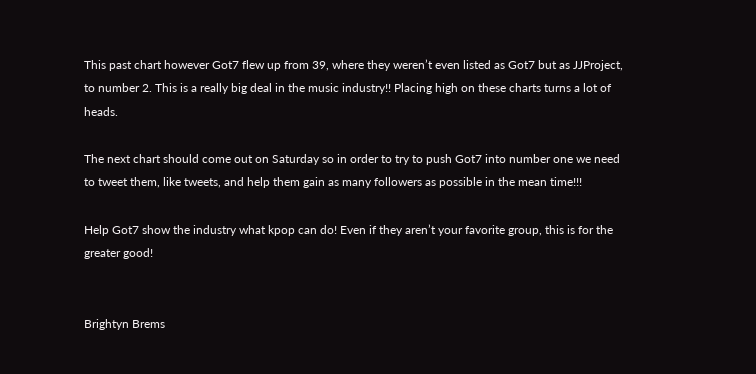This past chart however Got7 flew up from 39, where they weren’t even listed as Got7 but as JJProject, to number 2. This is a really big deal in the music industry!! Placing high on these charts turns a lot of heads.

The next chart should come out on Saturday so in order to try to push Got7 into number one we need to tweet them, like tweets, and help them gain as many followers as possible in the mean time!!!

Help Got7 show the industry what kpop can do! Even if they aren’t your favorite group, this is for the greater good!


Brightyn Brems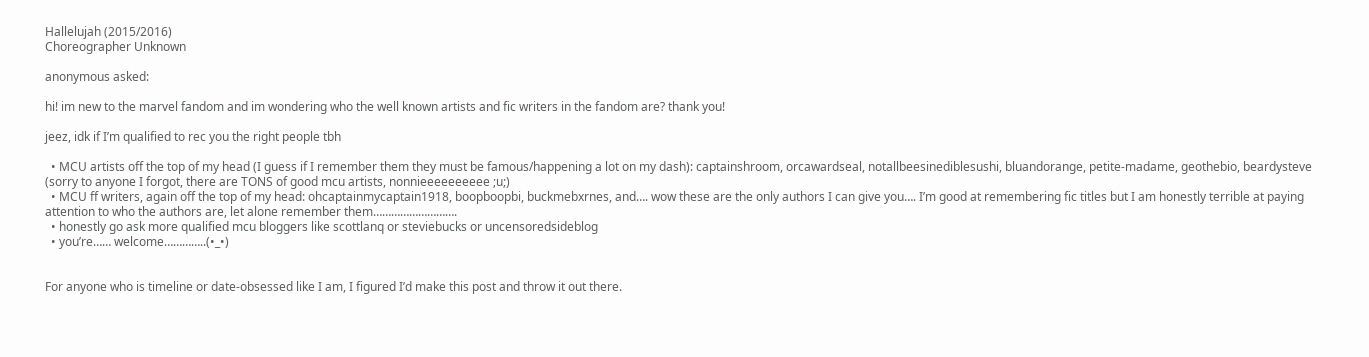Hallelujah (2015/2016)
Choreographer Unknown

anonymous asked:

hi! im new to the marvel fandom and im wondering who the well known artists and fic writers in the fandom are? thank you!

jeez, idk if I’m qualified to rec you the right people tbh

  • MCU artists off the top of my head (I guess if I remember them they must be famous/happening a lot on my dash): captainshroom, orcawardseal, notallbeesinediblesushi, bluandorange, petite-madame, geothebio, beardysteve (sorry to anyone I forgot, there are TONS of good mcu artists, nonnieeeeeeeeee ;u;)
  • MCU ff writers, again off the top of my head: ohcaptainmycaptain1918, boopboopbi, buckmebxrnes, and…. wow these are the only authors I can give you…. I’m good at remembering fic titles but I am honestly terrible at paying attention to who the authors are, let alone remember them……………………….
  • honestly go ask more qualified mcu bloggers like scottlanq or steviebucks or uncensoredsideblog
  • you’re…… welcome…………..(•_•)


For anyone who is timeline or date-obsessed like I am, I figured I’d make this post and throw it out there.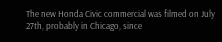The new Honda Civic commercial was filmed on July 27th, probably in Chicago, since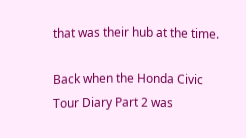that was their hub at the time.

Back when the Honda Civic Tour Diary Part 2 was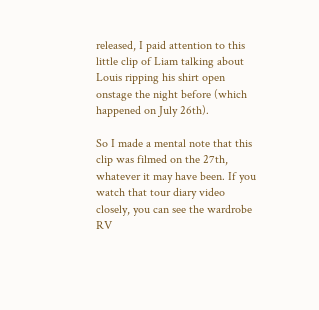released, I paid attention to this little clip of Liam talking about Louis ripping his shirt open onstage the night before (which happened on July 26th).

So I made a mental note that this clip was filmed on the 27th, whatever it may have been. If you watch that tour diary video closely, you can see the wardrobe RV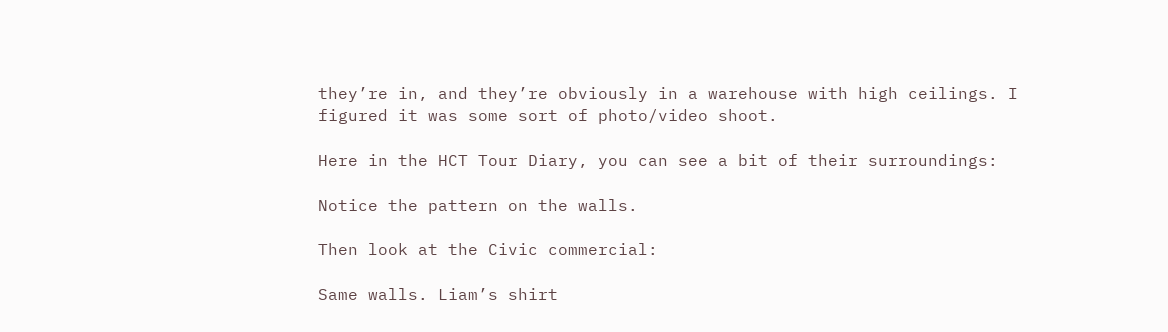they’re in, and they’re obviously in a warehouse with high ceilings. I figured it was some sort of photo/video shoot.

Here in the HCT Tour Diary, you can see a bit of their surroundings:

Notice the pattern on the walls.

Then look at the Civic commercial:

Same walls. Liam’s shirt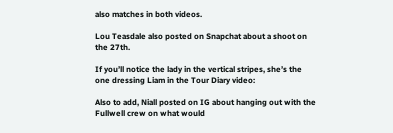also matches in both videos.

Lou Teasdale also posted on Snapchat about a shoot on the 27th.

If you’ll notice the lady in the vertical stripes, she’s the one dressing Liam in the Tour Diary video:

Also to add, Niall posted on IG about hanging out with the Fullwell crew on what would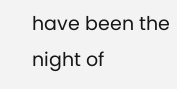have been the night of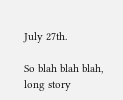July 27th.

So blah blah blah, long story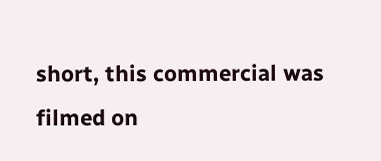short, this commercial was filmed on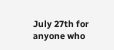July 27th for anyone who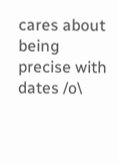cares about being precise with dates /o\